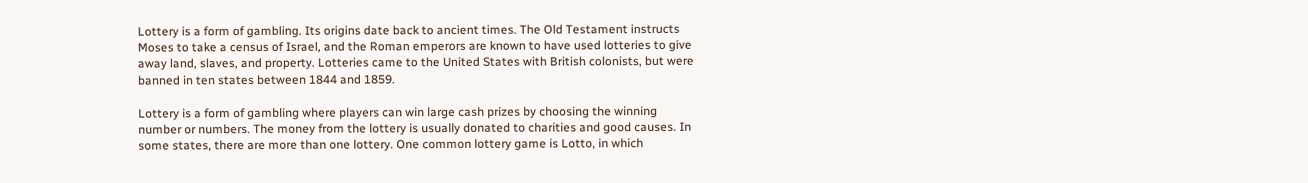Lottery is a form of gambling. Its origins date back to ancient times. The Old Testament instructs Moses to take a census of Israel, and the Roman emperors are known to have used lotteries to give away land, slaves, and property. Lotteries came to the United States with British colonists, but were banned in ten states between 1844 and 1859.

Lottery is a form of gambling where players can win large cash prizes by choosing the winning number or numbers. The money from the lottery is usually donated to charities and good causes. In some states, there are more than one lottery. One common lottery game is Lotto, in which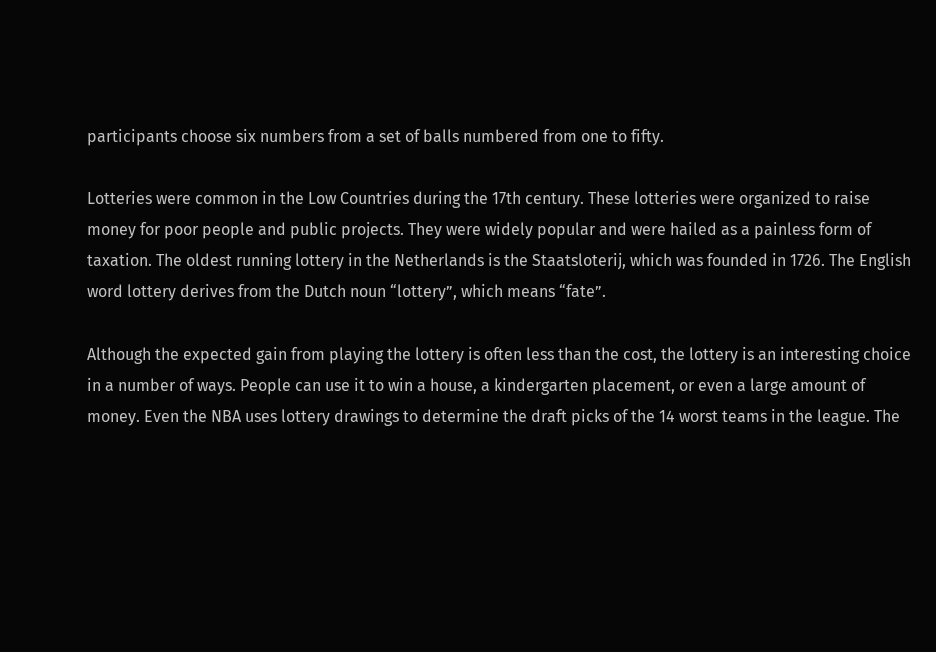participants choose six numbers from a set of balls numbered from one to fifty.

Lotteries were common in the Low Countries during the 17th century. These lotteries were organized to raise money for poor people and public projects. They were widely popular and were hailed as a painless form of taxation. The oldest running lottery in the Netherlands is the Staatsloterij, which was founded in 1726. The English word lottery derives from the Dutch noun “lottery”, which means “fate”.

Although the expected gain from playing the lottery is often less than the cost, the lottery is an interesting choice in a number of ways. People can use it to win a house, a kindergarten placement, or even a large amount of money. Even the NBA uses lottery drawings to determine the draft picks of the 14 worst teams in the league. The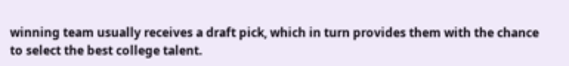winning team usually receives a draft pick, which in turn provides them with the chance to select the best college talent.